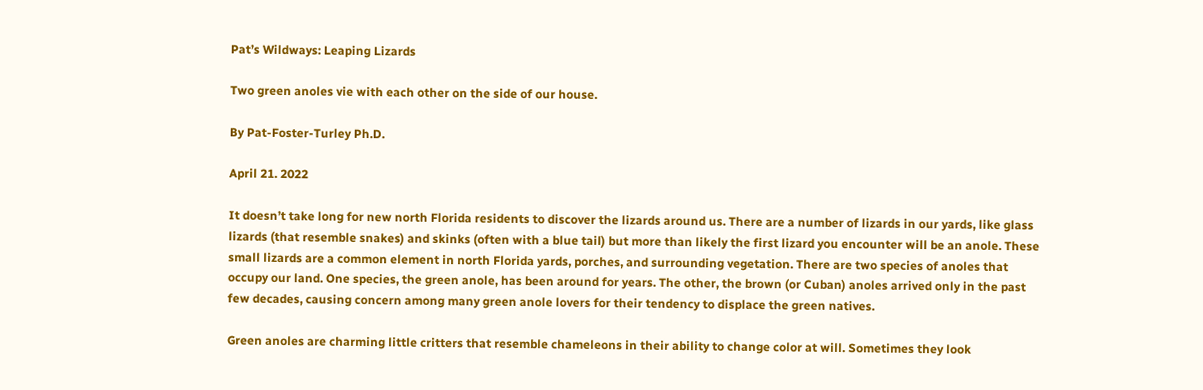Pat’s Wildways: Leaping Lizards

Two green anoles vie with each other on the side of our house.

By Pat-Foster-Turley Ph.D.

April 21. 2022

It doesn’t take long for new north Florida residents to discover the lizards around us. There are a number of lizards in our yards, like glass lizards (that resemble snakes) and skinks (often with a blue tail) but more than likely the first lizard you encounter will be an anole. These small lizards are a common element in north Florida yards, porches, and surrounding vegetation. There are two species of anoles that occupy our land. One species, the green anole, has been around for years. The other, the brown (or Cuban) anoles arrived only in the past few decades, causing concern among many green anole lovers for their tendency to displace the green natives.

Green anoles are charming little critters that resemble chameleons in their ability to change color at will. Sometimes they look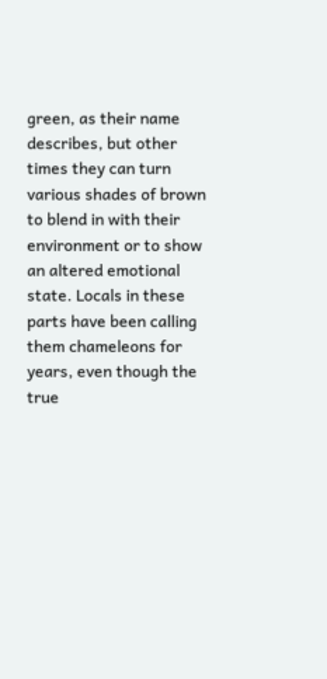green, as their name describes, but other times they can turn various shades of brown to blend in with their environment or to show an altered emotional state. Locals in these parts have been calling them chameleons for years, even though the true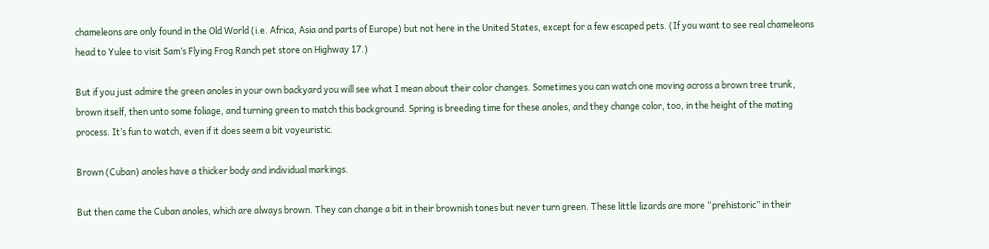chameleons are only found in the Old World (i.e. Africa, Asia and parts of Europe) but not here in the United States, except for a few escaped pets. (If you want to see real chameleons head to Yulee to visit Sam’s Flying Frog Ranch pet store on Highway 17.)

But if you just admire the green anoles in your own backyard you will see what I mean about their color changes. Sometimes you can watch one moving across a brown tree trunk, brown itself, then unto some foliage, and turning green to match this background. Spring is breeding time for these anoles, and they change color, too, in the height of the mating process. It’s fun to watch, even if it does seem a bit voyeuristic.

Brown (Cuban) anoles have a thicker body and individual markings.

But then came the Cuban anoles, which are always brown. They can change a bit in their brownish tones but never turn green. These little lizards are more “prehistoric” in their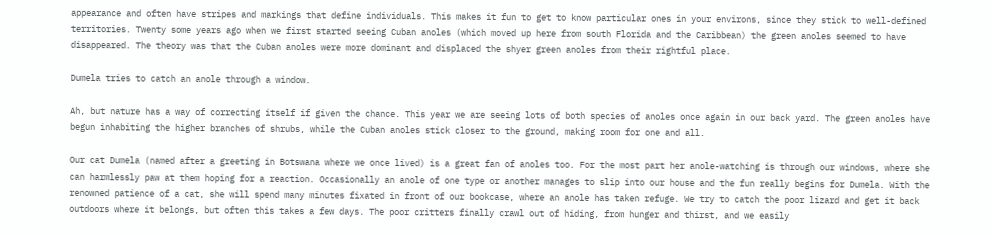appearance and often have stripes and markings that define individuals. This makes it fun to get to know particular ones in your environs, since they stick to well-defined territories. Twenty some years ago when we first started seeing Cuban anoles (which moved up here from south Florida and the Caribbean) the green anoles seemed to have disappeared. The theory was that the Cuban anoles were more dominant and displaced the shyer green anoles from their rightful place.

Dumela tries to catch an anole through a window.

Ah, but nature has a way of correcting itself if given the chance. This year we are seeing lots of both species of anoles once again in our back yard. The green anoles have begun inhabiting the higher branches of shrubs, while the Cuban anoles stick closer to the ground, making room for one and all.

Our cat Dumela (named after a greeting in Botswana where we once lived) is a great fan of anoles too. For the most part her anole-watching is through our windows, where she can harmlessly paw at them hoping for a reaction. Occasionally an anole of one type or another manages to slip into our house and the fun really begins for Dumela. With the renowned patience of a cat, she will spend many minutes fixated in front of our bookcase, where an anole has taken refuge. We try to catch the poor lizard and get it back outdoors where it belongs, but often this takes a few days. The poor critters finally crawl out of hiding, from hunger and thirst, and we easily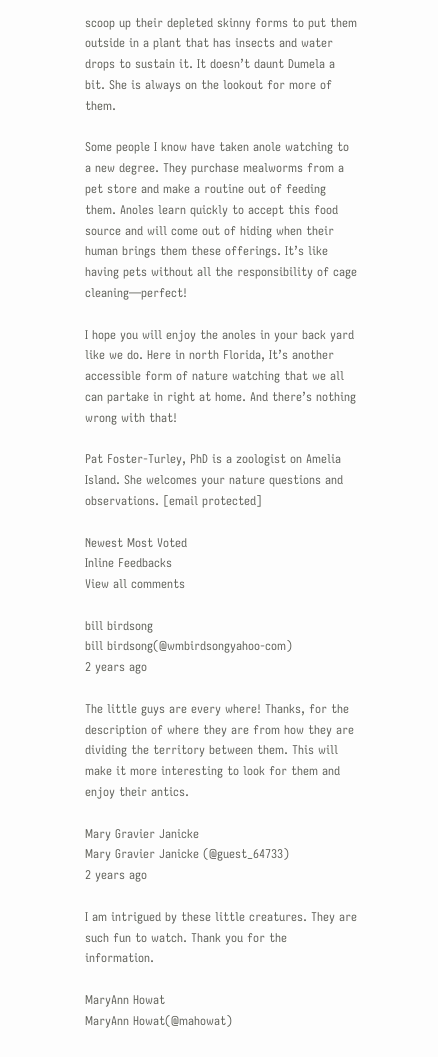scoop up their depleted skinny forms to put them outside in a plant that has insects and water drops to sustain it. It doesn’t daunt Dumela a bit. She is always on the lookout for more of them.

Some people I know have taken anole watching to a new degree. They purchase mealworms from a pet store and make a routine out of feeding them. Anoles learn quickly to accept this food source and will come out of hiding when their human brings them these offerings. It’s like having pets without all the responsibility of cage cleaning—perfect!

I hope you will enjoy the anoles in your back yard like we do. Here in north Florida, It’s another accessible form of nature watching that we all can partake in right at home. And there’s nothing wrong with that!

Pat Foster-Turley, PhD is a zoologist on Amelia Island. She welcomes your nature questions and observations. [email protected]

Newest Most Voted
Inline Feedbacks
View all comments

bill birdsong
bill birdsong(@wmbirdsongyahoo-com)
2 years ago

The little guys are every where! Thanks, for the description of where they are from how they are dividing the territory between them. This will make it more interesting to look for them and enjoy their antics.

Mary Gravier Janicke
Mary Gravier Janicke (@guest_64733)
2 years ago

I am intrigued by these little creatures. They are such fun to watch. Thank you for the information.

MaryAnn Howat
MaryAnn Howat(@mahowat)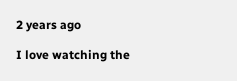2 years ago

I love watching the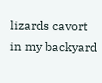lizards cavort in my backyard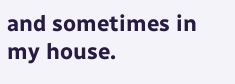and sometimes in my house.